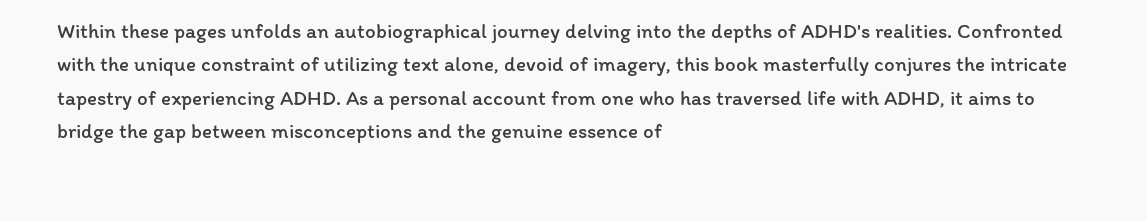Within these pages unfolds an autobiographical journey delving into the depths of ADHD's realities. Confronted with the unique constraint of utilizing text alone, devoid of imagery, this book masterfully conjures the intricate tapestry of experiencing ADHD. As a personal account from one who has traversed life with ADHD, it aims to bridge the gap between misconceptions and the genuine essence of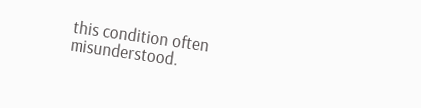this condition often misunderstood.